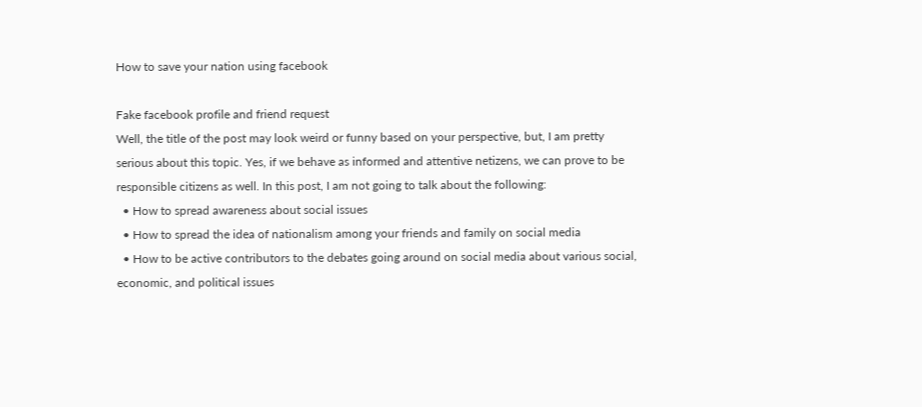How to save your nation using facebook

Fake facebook profile and friend request
Well, the title of the post may look weird or funny based on your perspective, but, I am pretty serious about this topic. Yes, if we behave as informed and attentive netizens, we can prove to be responsible citizens as well. In this post, I am not going to talk about the following:
  • How to spread awareness about social issues
  • How to spread the idea of nationalism among your friends and family on social media
  • How to be active contributors to the debates going around on social media about various social, economic, and political issues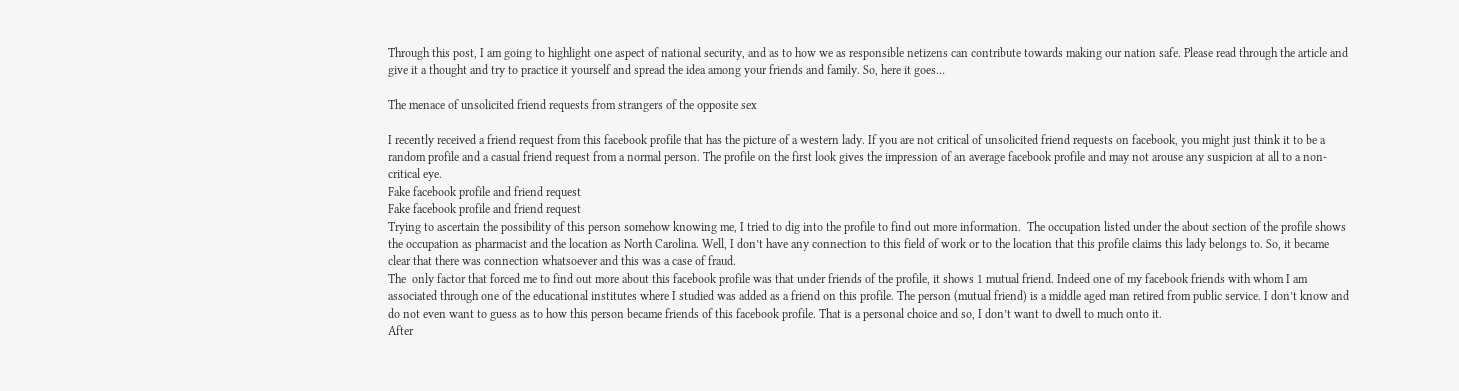Through this post, I am going to highlight one aspect of national security, and as to how we as responsible netizens can contribute towards making our nation safe. Please read through the article and give it a thought and try to practice it yourself and spread the idea among your friends and family. So, here it goes…

The menace of unsolicited friend requests from strangers of the opposite sex

I recently received a friend request from this facebook profile that has the picture of a western lady. If you are not critical of unsolicited friend requests on facebook, you might just think it to be a random profile and a casual friend request from a normal person. The profile on the first look gives the impression of an average facebook profile and may not arouse any suspicion at all to a non-critical eye.
Fake facebook profile and friend request
Fake facebook profile and friend request
Trying to ascertain the possibility of this person somehow knowing me, I tried to dig into the profile to find out more information.  The occupation listed under the about section of the profile shows the occupation as pharmacist and the location as North Carolina. Well, I don’t have any connection to this field of work or to the location that this profile claims this lady belongs to. So, it became clear that there was connection whatsoever and this was a case of fraud.
The  only factor that forced me to find out more about this facebook profile was that under friends of the profile, it shows 1 mutual friend. Indeed one of my facebook friends with whom I am associated through one of the educational institutes where I studied was added as a friend on this profile. The person (mutual friend) is a middle aged man retired from public service. I don’t know and do not even want to guess as to how this person became friends of this facebook profile. That is a personal choice and so, I don’t want to dwell to much onto it.
After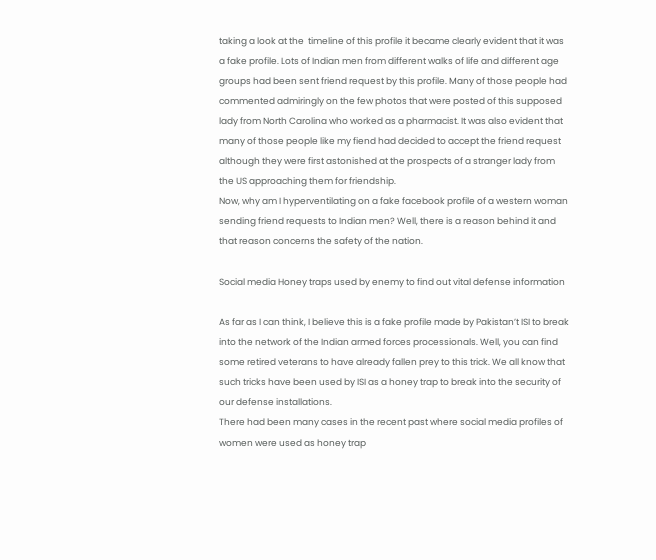taking a look at the  timeline of this profile it became clearly evident that it was a fake profile. Lots of Indian men from different walks of life and different age groups had been sent friend request by this profile. Many of those people had commented admiringly on the few photos that were posted of this supposed lady from North Carolina who worked as a pharmacist. It was also evident that many of those people like my fiend had decided to accept the friend request although they were first astonished at the prospects of a stranger lady from the US approaching them for friendship.
Now, why am I hyperventilating on a fake facebook profile of a western woman sending friend requests to Indian men? Well, there is a reason behind it and that reason concerns the safety of the nation.

Social media Honey traps used by enemy to find out vital defense information

As far as I can think, I believe this is a fake profile made by Pakistan’t ISI to break into the network of the Indian armed forces processionals. Well, you can find some retired veterans to have already fallen prey to this trick. We all know that such tricks have been used by ISI as a honey trap to break into the security of our defense installations.
There had been many cases in the recent past where social media profiles of women were used as honey trap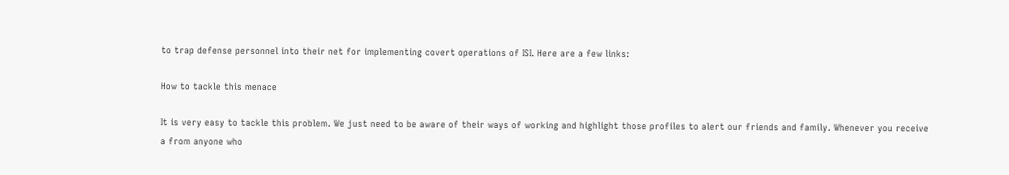to trap defense personnel into their net for implementing covert operations of ISI. Here are a few links:

How to tackle this menace

It is very easy to tackle this problem. We just need to be aware of their ways of working and highlight those profiles to alert our friends and family. Whenever you receive a from anyone who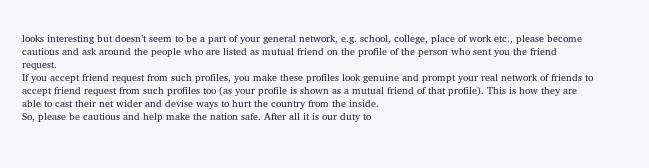looks interesting but doesn’t seem to be a part of your general network, e.g. school, college, place of work etc., please become cautious and ask around the people who are listed as mutual friend on the profile of the person who sent you the friend request.
If you accept friend request from such profiles, you make these profiles look genuine and prompt your real network of friends to accept friend request from such profiles too (as your profile is shown as a mutual friend of that profile). This is how they are able to cast their net wider and devise ways to hurt the country from the inside.
So, please be cautious and help make the nation safe. After all it is our duty to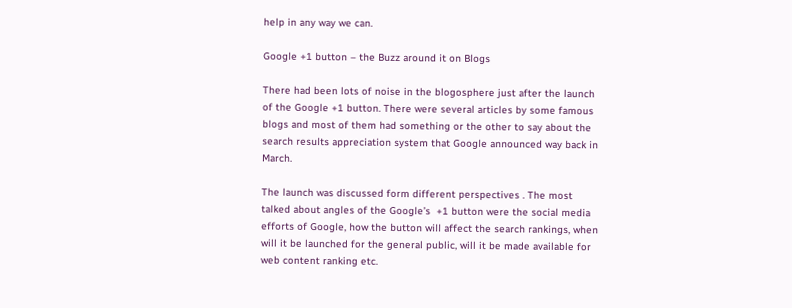help in any way we can.

Google +1 button – the Buzz around it on Blogs

There had been lots of noise in the blogosphere just after the launch of the Google +1 button. There were several articles by some famous blogs and most of them had something or the other to say about the search results appreciation system that Google announced way back in March.

The launch was discussed form different perspectives . The most talked about angles of the Google’s  +1 button were the social media efforts of Google, how the button will affect the search rankings, when will it be launched for the general public, will it be made available for web content ranking etc.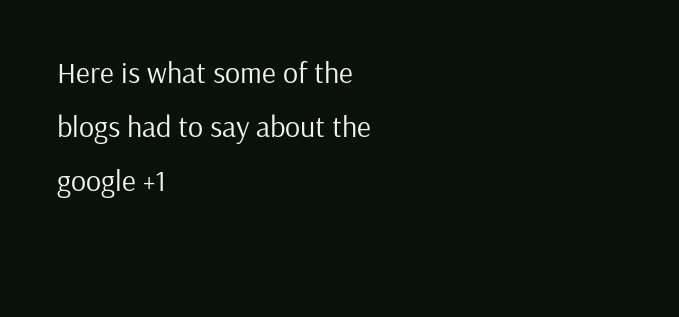Here is what some of the blogs had to say about the google +1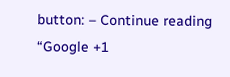button: – Continue reading “Google +1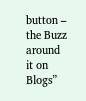button – the Buzz around it on Blogs”